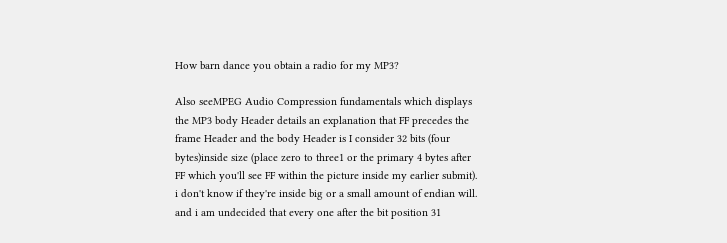How barn dance you obtain a radio for my MP3?

Also seeMPEG Audio Compression fundamentals which displays the MP3 body Header details an explanation that FF precedes the frame Header and the body Header is I consider 32 bits (four bytes)inside size (place zero to three1 or the primary 4 bytes after FF which you'll see FF within the picture inside my earlier submit). i don't know if they're inside big or a small amount of endian will. and i am undecided that every one after the bit position 31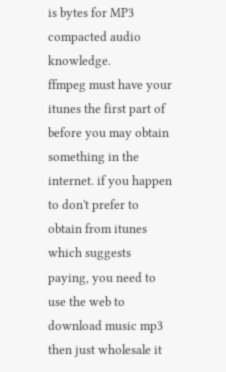is bytes for MP3 compacted audio knowledge.
ffmpeg must have your itunes the first part of before you may obtain something in the internet. if you happen to don't prefer to obtain from itunes which suggests paying, you need to use the web to download music mp3 then just wholesale it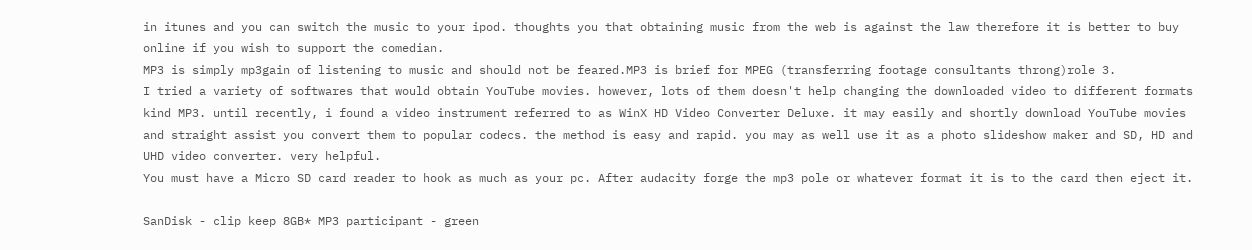in itunes and you can switch the music to your ipod. thoughts you that obtaining music from the web is against the law therefore it is better to buy online if you wish to support the comedian.
MP3 is simply mp3gain of listening to music and should not be feared.MP3 is brief for MPEG (transferring footage consultants throng)role 3.
I tried a variety of softwares that would obtain YouTube movies. however, lots of them doesn't help changing the downloaded video to different formats kind MP3. until recently, i found a video instrument referred to as WinX HD Video Converter Deluxe. it may easily and shortly download YouTube movies and straight assist you convert them to popular codecs. the method is easy and rapid. you may as well use it as a photo slideshow maker and SD, HD and UHD video converter. very helpful.
You must have a Micro SD card reader to hook as much as your pc. After audacity forge the mp3 pole or whatever format it is to the card then eject it.

SanDisk - clip keep 8GB* MP3 participant - green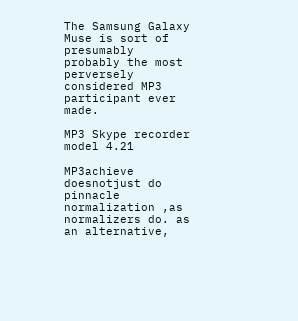The Samsung Galaxy Muse is sort of presumably probably the most perversely considered MP3 participant ever made.

MP3 Skype recorder model 4.21

MP3achieve doesnotjust do pinnacle normalization ,as normalizers do. as an alternative,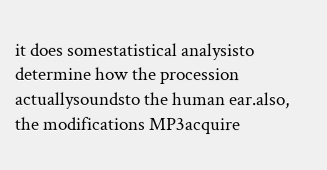it does somestatistical analysisto determine how the procession actuallysoundsto the human ear.also, the modifications MP3acquire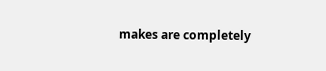makes are completely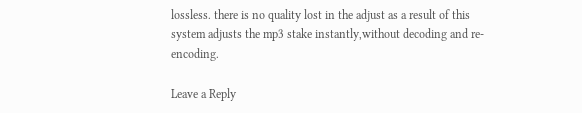lossless. there is no quality lost in the adjust as a result of this system adjusts the mp3 stake instantly,without decoding and re-encoding.

Leave a Reply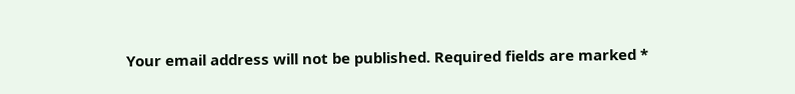Your email address will not be published. Required fields are marked *